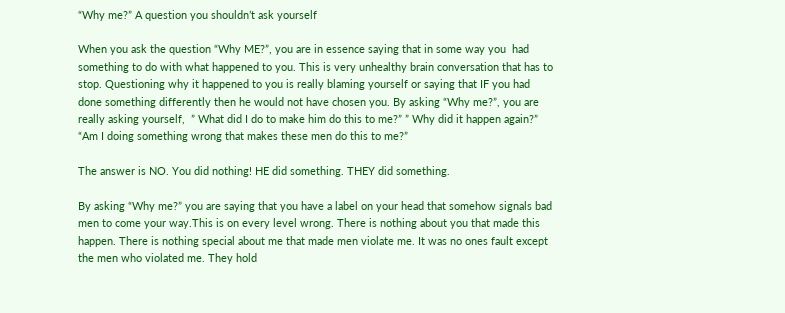“Why me?” A question you shouldn’t ask yourself

When you ask the question “Why ME?”, you are in essence saying that in some way you  had something to do with what happened to you. This is very unhealthy brain conversation that has to stop. Questioning why it happened to you is really blaming yourself or saying that IF you had done something differently then he would not have chosen you. By asking “Why me?”, you are really asking yourself,  ” What did I do to make him do this to me?” ” Why did it happen again?” “Am I doing something wrong that makes these men do this to me?”

The answer is NO. You did nothing! HE did something. THEY did something.

By asking “Why me?” you are saying that you have a label on your head that somehow signals bad men to come your way.This is on every level wrong. There is nothing about you that made this happen. There is nothing special about me that made men violate me. It was no ones fault except the men who violated me. They hold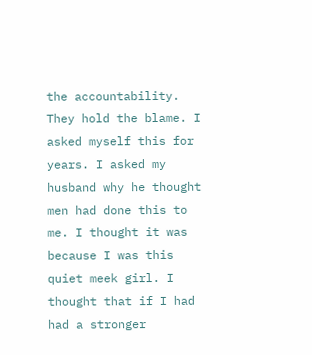the accountability. They hold the blame. I asked myself this for years. I asked my husband why he thought men had done this to me. I thought it was because I was this quiet meek girl. I thought that if I had had a stronger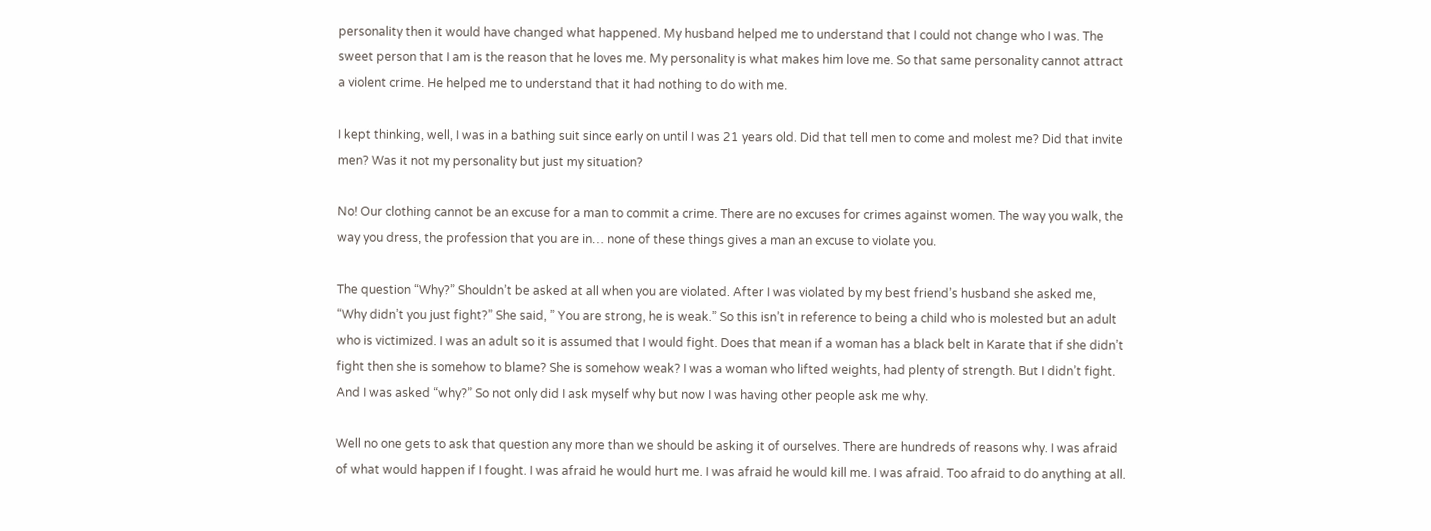personality then it would have changed what happened. My husband helped me to understand that I could not change who I was. The sweet person that I am is the reason that he loves me. My personality is what makes him love me. So that same personality cannot attract a violent crime. He helped me to understand that it had nothing to do with me.

I kept thinking, well, I was in a bathing suit since early on until I was 21 years old. Did that tell men to come and molest me? Did that invite men? Was it not my personality but just my situation?

No! Our clothing cannot be an excuse for a man to commit a crime. There are no excuses for crimes against women. The way you walk, the way you dress, the profession that you are in… none of these things gives a man an excuse to violate you.

The question “Why?” Shouldn’t be asked at all when you are violated. After I was violated by my best friend’s husband she asked me, “Why didn’t you just fight?” She said, ” You are strong, he is weak.” So this isn’t in reference to being a child who is molested but an adult who is victimized. I was an adult so it is assumed that I would fight. Does that mean if a woman has a black belt in Karate that if she didn’t fight then she is somehow to blame? She is somehow weak? I was a woman who lifted weights, had plenty of strength. But I didn’t fight. And I was asked “why?” So not only did I ask myself why but now I was having other people ask me why.

Well no one gets to ask that question any more than we should be asking it of ourselves. There are hundreds of reasons why. I was afraid of what would happen if I fought. I was afraid he would hurt me. I was afraid he would kill me. I was afraid. Too afraid to do anything at all.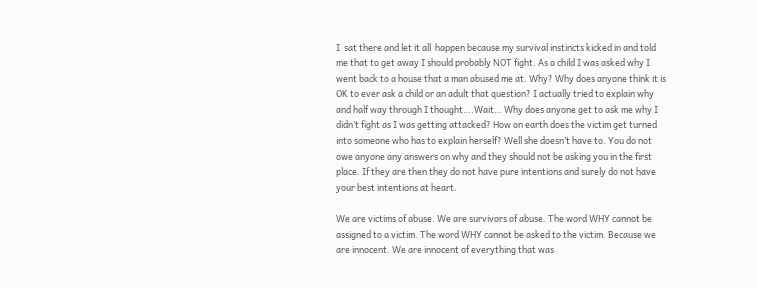I  sat there and let it all  happen because my survival instincts kicked in and told me that to get away I should probably NOT fight. As a child I was asked why I went back to a house that a man abused me at. Why? Why does anyone think it is OK to ever ask a child or an adult that question? I actually tried to explain why and half way through I thought….Wait… Why does anyone get to ask me why I didn’t fight as I was getting attacked? How on earth does the victim get turned into someone who has to explain herself? Well she doesn’t have to. You do not owe anyone any answers on why and they should not be asking you in the first place. If they are then they do not have pure intentions and surely do not have your best intentions at heart.

We are victims of abuse. We are survivors of abuse. The word WHY cannot be assigned to a victim. The word WHY cannot be asked to the victim. Because we are innocent. We are innocent of everything that was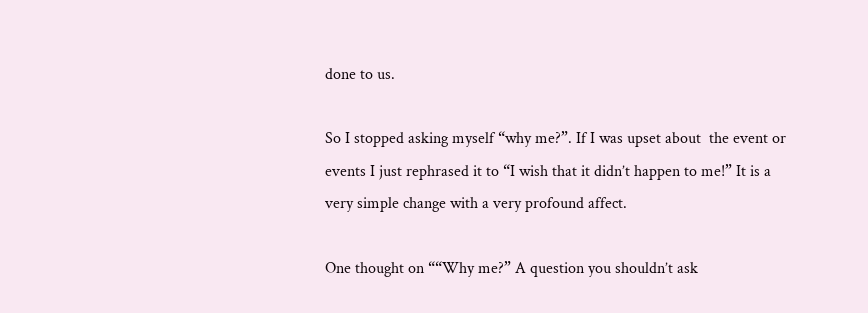done to us.

So I stopped asking myself “why me?”. If I was upset about  the event or events I just rephrased it to “I wish that it didn’t happen to me!” It is a very simple change with a very profound affect.

One thought on ““Why me?” A question you shouldn’t ask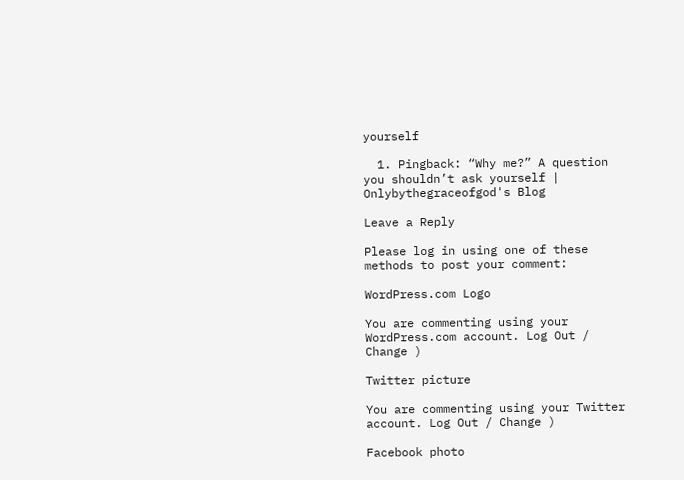yourself

  1. Pingback: “Why me?” A question you shouldn’t ask yourself | Onlybythegraceofgod's Blog

Leave a Reply

Please log in using one of these methods to post your comment:

WordPress.com Logo

You are commenting using your WordPress.com account. Log Out / Change )

Twitter picture

You are commenting using your Twitter account. Log Out / Change )

Facebook photo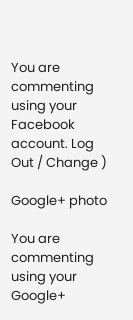You are commenting using your Facebook account. Log Out / Change )

Google+ photo

You are commenting using your Google+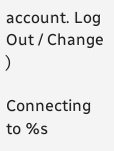account. Log Out / Change )

Connecting to %s